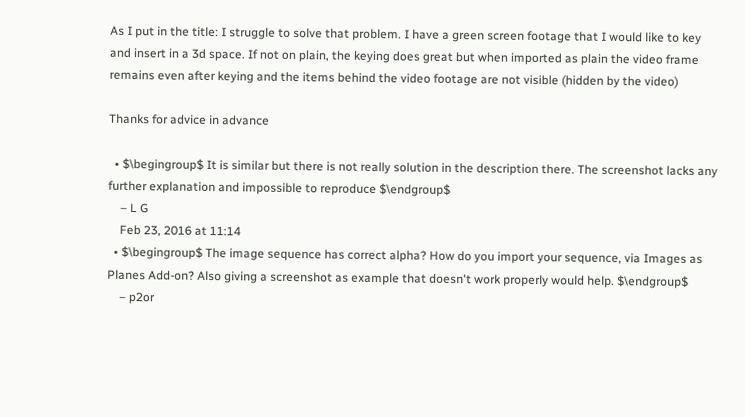As I put in the title: I struggle to solve that problem. I have a green screen footage that I would like to key and insert in a 3d space. If not on plain, the keying does great but when imported as plain the video frame remains even after keying and the items behind the video footage are not visible (hidden by the video)

Thanks for advice in advance

  • $\begingroup$ It is similar but there is not really solution in the description there. The screenshot lacks any further explanation and impossible to reproduce $\endgroup$
    – L G
    Feb 23, 2016 at 11:14
  • $\begingroup$ The image sequence has correct alpha? How do you import your sequence, via Images as Planes Add-on? Also giving a screenshot as example that doesn't work properly would help. $\endgroup$
    – p2or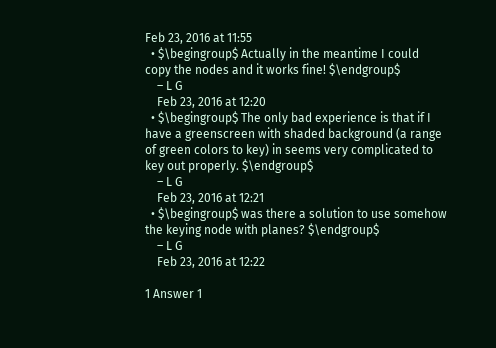Feb 23, 2016 at 11:55
  • $\begingroup$ Actually in the meantime I could copy the nodes and it works fine! $\endgroup$
    – L G
    Feb 23, 2016 at 12:20
  • $\begingroup$ The only bad experience is that if I have a greenscreen with shaded background (a range of green colors to key) in seems very complicated to key out properly. $\endgroup$
    – L G
    Feb 23, 2016 at 12:21
  • $\begingroup$ was there a solution to use somehow the keying node with planes? $\endgroup$
    – L G
    Feb 23, 2016 at 12:22

1 Answer 1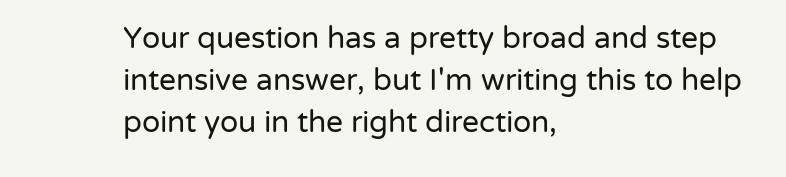Your question has a pretty broad and step intensive answer, but I'm writing this to help point you in the right direction,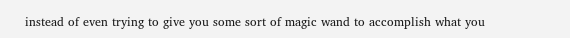instead of even trying to give you some sort of magic wand to accomplish what you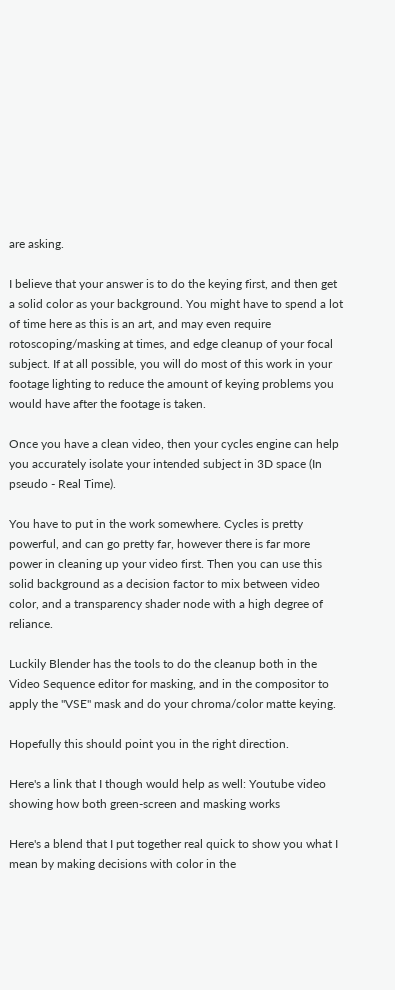are asking.

I believe that your answer is to do the keying first, and then get a solid color as your background. You might have to spend a lot of time here as this is an art, and may even require rotoscoping/masking at times, and edge cleanup of your focal subject. If at all possible, you will do most of this work in your footage lighting to reduce the amount of keying problems you would have after the footage is taken.

Once you have a clean video, then your cycles engine can help you accurately isolate your intended subject in 3D space (In pseudo - Real Time).

You have to put in the work somewhere. Cycles is pretty powerful, and can go pretty far, however there is far more power in cleaning up your video first. Then you can use this solid background as a decision factor to mix between video color, and a transparency shader node with a high degree of reliance.

Luckily Blender has the tools to do the cleanup both in the Video Sequence editor for masking, and in the compositor to apply the "VSE" mask and do your chroma/color matte keying.

Hopefully this should point you in the right direction.

Here's a link that I though would help as well: Youtube video showing how both green-screen and masking works

Here's a blend that I put together real quick to show you what I mean by making decisions with color in the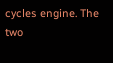cycles engine. The two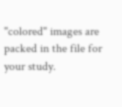"colored" images are packed in the file for your study.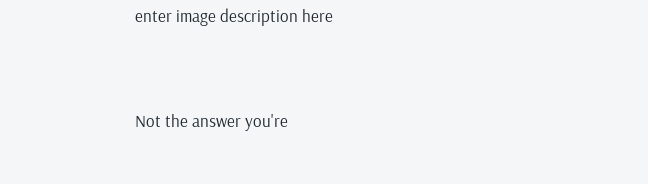enter image description here


Not the answer you're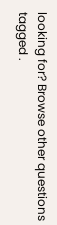looking for? Browse other questions tagged .